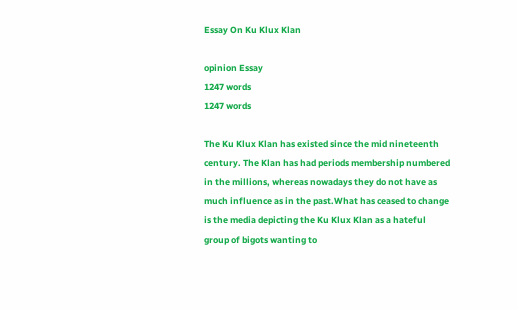Essay On Ku Klux Klan

opinion Essay
1247 words
1247 words

The Ku Klux Klan has existed since the mid nineteenth century. The Klan has had periods membership numbered in the millions, whereas nowadays they do not have as much influence as in the past.What has ceased to change is the media depicting the Ku Klux Klan as a hateful group of bigots wanting to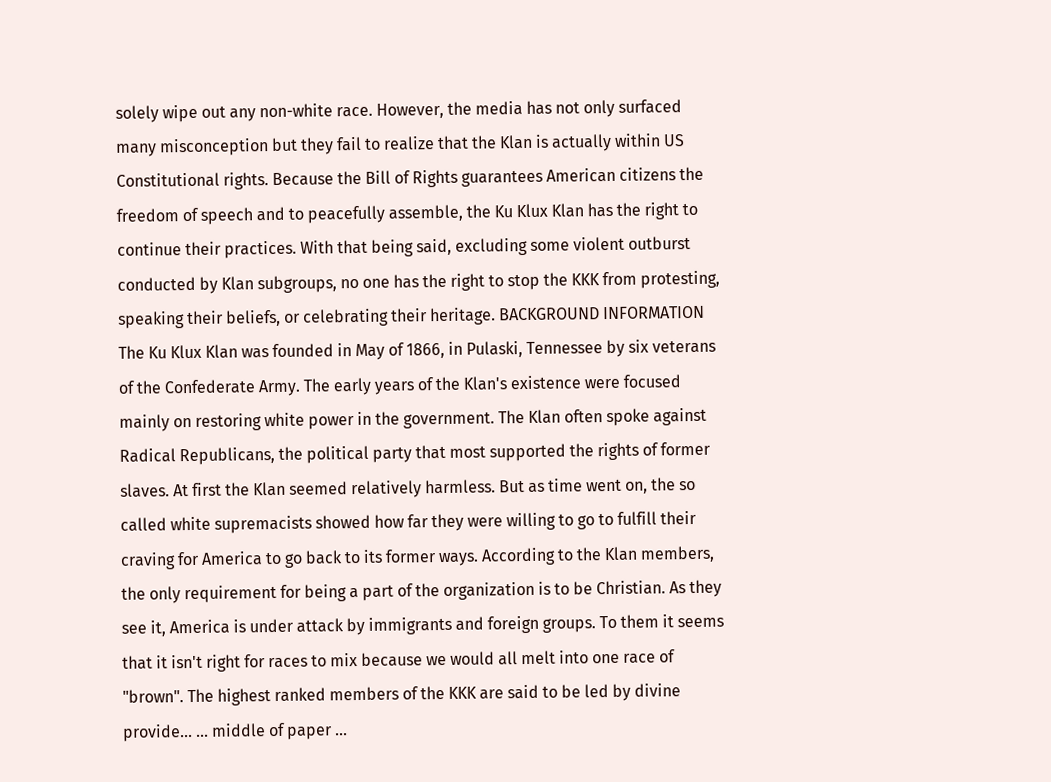solely wipe out any non-white race. However, the media has not only surfaced many misconception but they fail to realize that the Klan is actually within US Constitutional rights. Because the Bill of Rights guarantees American citizens the freedom of speech and to peacefully assemble, the Ku Klux Klan has the right to continue their practices. With that being said, excluding some violent outburst conducted by Klan subgroups, no one has the right to stop the KKK from protesting, speaking their beliefs, or celebrating their heritage. BACKGROUND INFORMATION The Ku Klux Klan was founded in May of 1866, in Pulaski, Tennessee by six veterans of the Confederate Army. The early years of the Klan's existence were focused mainly on restoring white power in the government. The Klan often spoke against Radical Republicans, the political party that most supported the rights of former slaves. At first the Klan seemed relatively harmless. But as time went on, the so called white supremacists showed how far they were willing to go to fulfill their craving for America to go back to its former ways. According to the Klan members, the only requirement for being a part of the organization is to be Christian. As they see it, America is under attack by immigrants and foreign groups. To them it seems that it isn't right for races to mix because we would all melt into one race of "brown". The highest ranked members of the KKK are said to be led by divine provide... ... middle of paper ...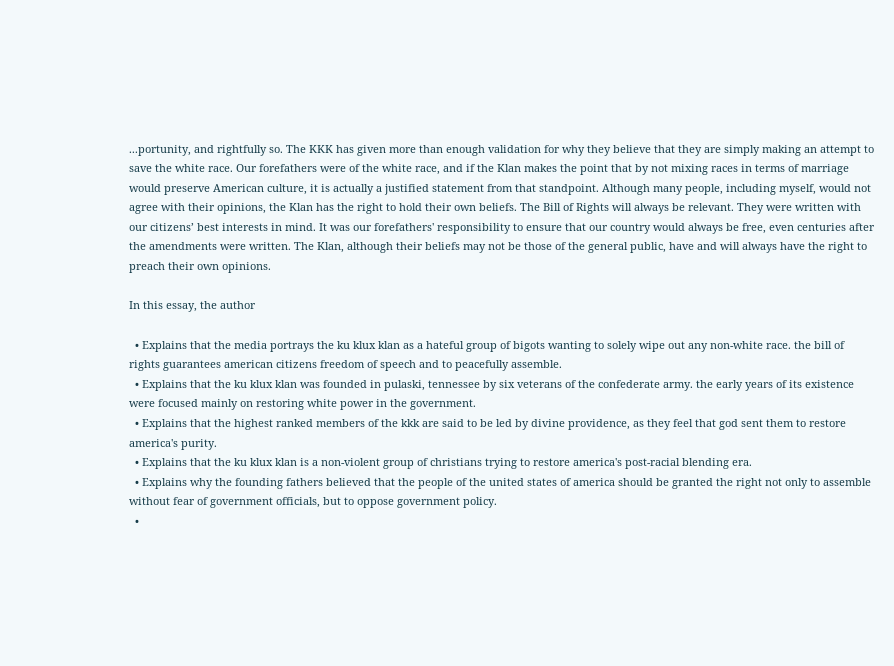...portunity, and rightfully so. The KKK has given more than enough validation for why they believe that they are simply making an attempt to save the white race. Our forefathers were of the white race, and if the Klan makes the point that by not mixing races in terms of marriage would preserve American culture, it is actually a justified statement from that standpoint. Although many people, including myself, would not agree with their opinions, the Klan has the right to hold their own beliefs. The Bill of Rights will always be relevant. They were written with our citizens’ best interests in mind. It was our forefathers' responsibility to ensure that our country would always be free, even centuries after the amendments were written. The Klan, although their beliefs may not be those of the general public, have and will always have the right to preach their own opinions.

In this essay, the author

  • Explains that the media portrays the ku klux klan as a hateful group of bigots wanting to solely wipe out any non-white race. the bill of rights guarantees american citizens freedom of speech and to peacefully assemble.
  • Explains that the ku klux klan was founded in pulaski, tennessee by six veterans of the confederate army. the early years of its existence were focused mainly on restoring white power in the government.
  • Explains that the highest ranked members of the kkk are said to be led by divine providence, as they feel that god sent them to restore america's purity.
  • Explains that the ku klux klan is a non-violent group of christians trying to restore america's post-racial blending era.
  • Explains why the founding fathers believed that the people of the united states of america should be granted the right not only to assemble without fear of government officials, but to oppose government policy.
  •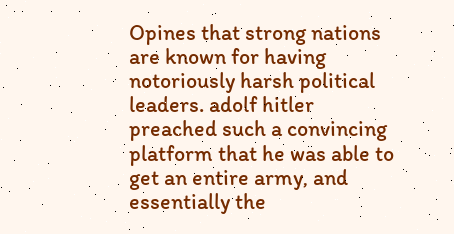Opines that strong nations are known for having notoriously harsh political leaders. adolf hitler preached such a convincing platform that he was able to get an entire army, and essentially the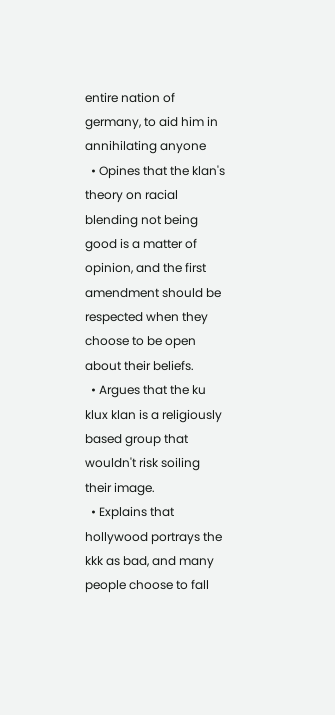entire nation of germany, to aid him in annihilating anyone
  • Opines that the klan's theory on racial blending not being good is a matter of opinion, and the first amendment should be respected when they choose to be open about their beliefs.
  • Argues that the ku klux klan is a religiously based group that wouldn't risk soiling their image.
  • Explains that hollywood portrays the kkk as bad, and many people choose to fall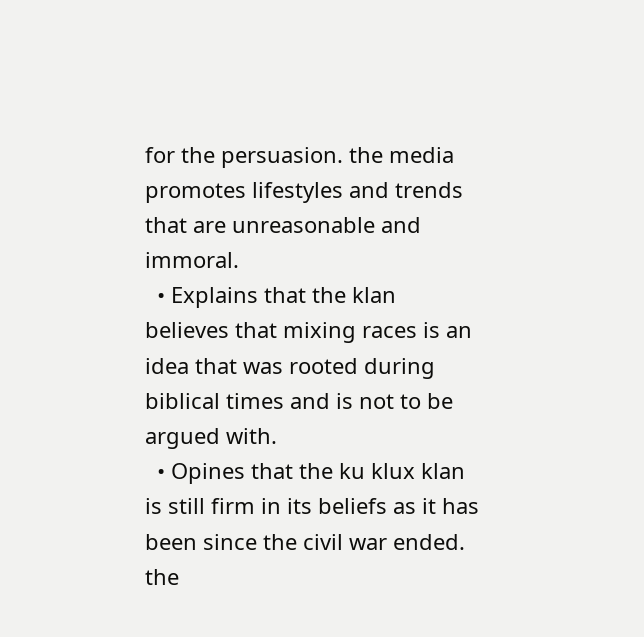for the persuasion. the media promotes lifestyles and trends that are unreasonable and immoral.
  • Explains that the klan believes that mixing races is an idea that was rooted during biblical times and is not to be argued with.
  • Opines that the ku klux klan is still firm in its beliefs as it has been since the civil war ended. the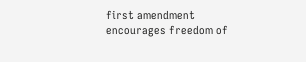first amendment encourages freedom of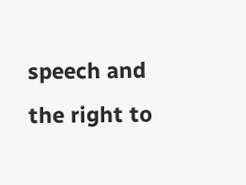speech and the right to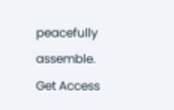peacefully assemble.
Get Access